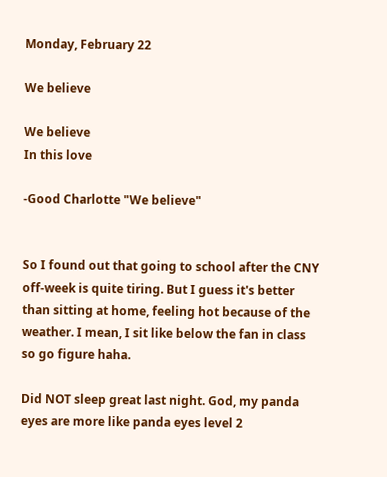Monday, February 22

We believe

We believe
In this love

-Good Charlotte "We believe"


So I found out that going to school after the CNY off-week is quite tiring. But I guess it's better than sitting at home, feeling hot because of the weather. I mean, I sit like below the fan in class so go figure haha.

Did NOT sleep great last night. God, my panda eyes are more like panda eyes level 2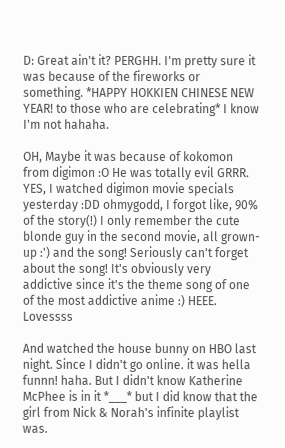D: Great ain't it? PERGHH. I'm pretty sure it was because of the fireworks or something. *HAPPY HOKKIEN CHINESE NEW YEAR! to those who are celebrating* I know I'm not hahaha.

OH, Maybe it was because of kokomon from digimon :O He was totally evil GRRR. YES, I watched digimon movie specials yesterday :DD ohmygodd, I forgot like, 90% of the story(!) I only remember the cute blonde guy in the second movie, all grown-up :') and the song! Seriously can't forget about the song! It's obviously very addictive since it's the theme song of one of the most addictive anime :) HEEE. Lovessss

And watched the house bunny on HBO last night. Since I didn't go online. it was hella funnn! haha. But I didn't know Katherine McPhee is in it *___* but I did know that the girl from Nick & Norah's infinite playlist was.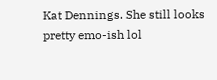Kat Dennings. She still looks pretty emo-ish lol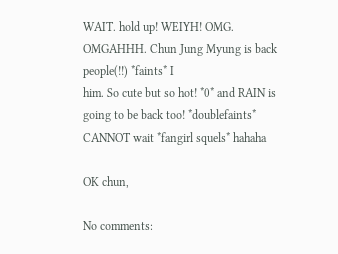WAIT. hold up! WEIYH! OMG. OMGAHHH. Chun Jung Myung is back people(!!) *faints* I
him. So cute but so hot! *0* and RAIN is going to be back too! *doublefaints* CANNOT wait *fangirl squels* hahaha

OK chun,

No comments: